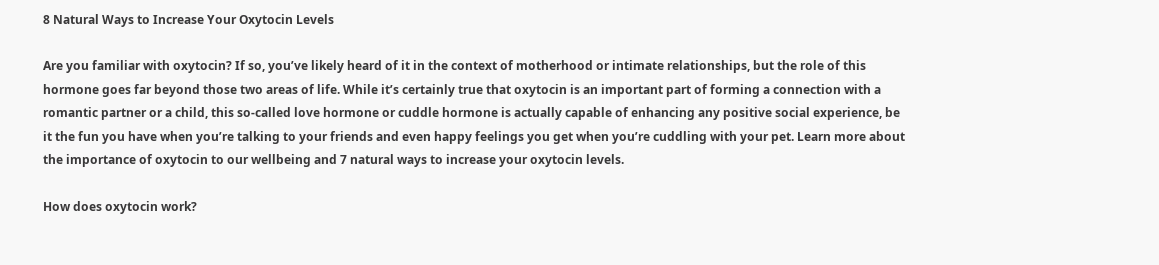8 Natural Ways to Increase Your Oxytocin Levels

Are you familiar with oxytocin? If so, you’ve likely heard of it in the context of motherhood or intimate relationships, but the role of this hormone goes far beyond those two areas of life. While it’s certainly true that oxytocin is an important part of forming a connection with a romantic partner or a child, this so-called love hormone or cuddle hormone is actually capable of enhancing any positive social experience, be it the fun you have when you’re talking to your friends and even happy feelings you get when you’re cuddling with your pet. Learn more about the importance of oxytocin to our wellbeing and 7 natural ways to increase your oxytocin levels.

How does oxytocin work?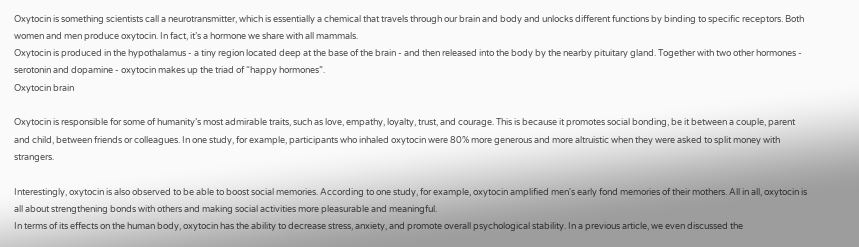Oxytocin is something scientists call a neurotransmitter, which is essentially a chemical that travels through our brain and body and unlocks different functions by binding to specific receptors. Both women and men produce oxytocin. In fact, it’s a hormone we share with all mammals.
Oxytocin is produced in the hypothalamus - a tiny region located deep at the base of the brain - and then released into the body by the nearby pituitary gland. Together with two other hormones - serotonin and dopamine - oxytocin makes up the triad of “happy hormones”.
Oxytocin brain

Oxytocin is responsible for some of humanity’s most admirable traits, such as love, empathy, loyalty, trust, and courage. This is because it promotes social bonding, be it between a couple, parent and child, between friends or colleagues. In one study, for example, participants who inhaled oxytocin were 80% more generous and more altruistic when they were asked to split money with strangers.

Interestingly, oxytocin is also observed to be able to boost social memories. According to one study, for example, oxytocin amplified men's early fond memories of their mothers. All in all, oxytocin is all about strengthening bonds with others and making social activities more pleasurable and meaningful.
In terms of its effects on the human body, oxytocin has the ability to decrease stress, anxiety, and promote overall psychological stability. In a previous article, we even discussed the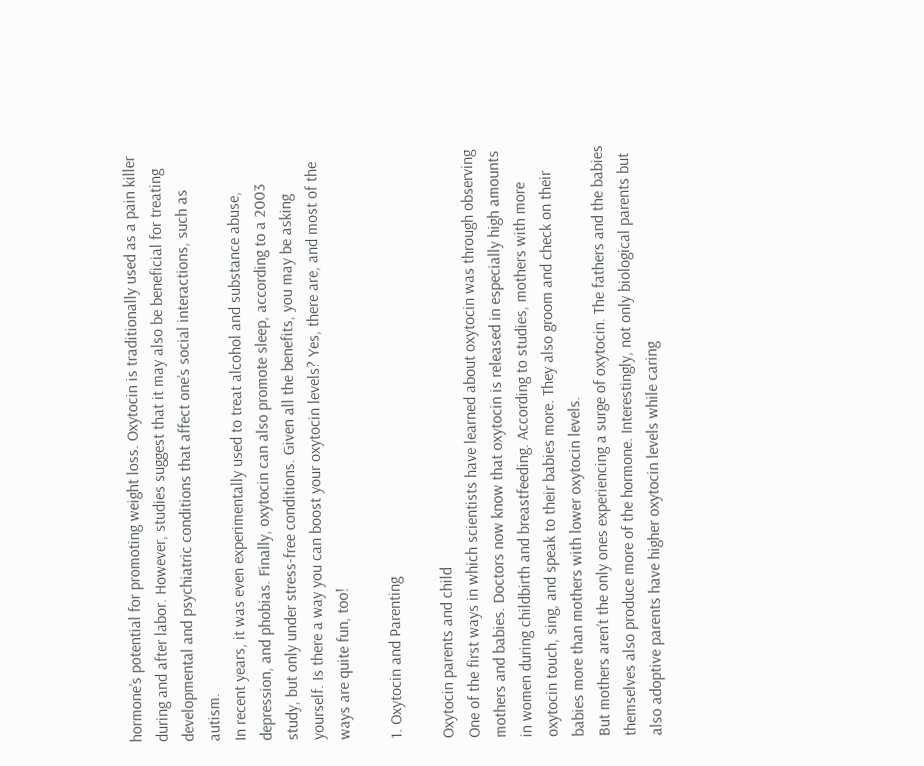hormone’s potential for promoting weight loss. Oxytocin is traditionally used as a pain killer during and after labor. However, studies suggest that it may also be beneficial for treating developmental and psychiatric conditions that affect one’s social interactions, such as autism.
In recent years, it was even experimentally used to treat alcohol and substance abuse, depression, and phobias. Finally, oxytocin can also promote sleep, according to a 2003 study, but only under stress-free conditions. Given all the benefits, you may be asking yourself. Is there a way you can boost your oxytocin levels? Yes, there are, and most of the ways are quite fun, too!

1. Oxytocin and Parenting

Oxytocin parents and child
One of the first ways in which scientists have learned about oxytocin was through observing mothers and babies. Doctors now know that oxytocin is released in especially high amounts in women during childbirth and breastfeeding. According to studies, mothers with more oxytocin touch, sing, and speak to their babies more. They also groom and check on their babies more than mothers with lower oxytocin levels.
But mothers aren’t the only ones experiencing a surge of oxytocin. The fathers and the babies themselves also produce more of the hormone. Interestingly, not only biological parents but also adoptive parents have higher oxytocin levels while caring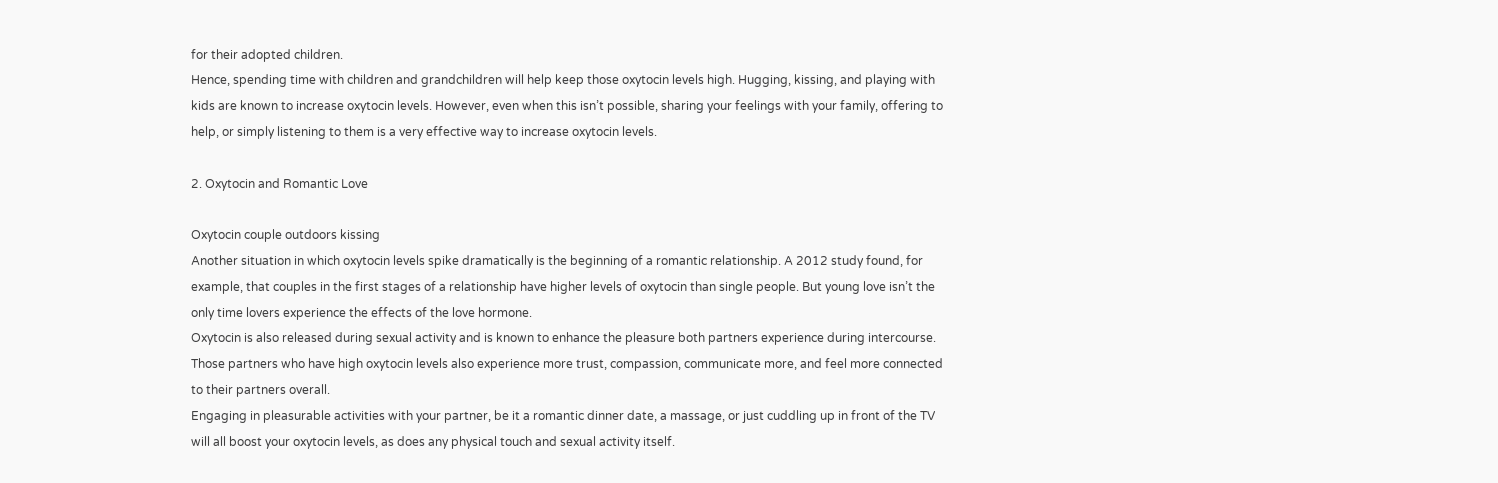for their adopted children.
Hence, spending time with children and grandchildren will help keep those oxytocin levels high. Hugging, kissing, and playing with kids are known to increase oxytocin levels. However, even when this isn’t possible, sharing your feelings with your family, offering to help, or simply listening to them is a very effective way to increase oxytocin levels.

2. Oxytocin and Romantic Love

Oxytocin couple outdoors kissing
Another situation in which oxytocin levels spike dramatically is the beginning of a romantic relationship. A 2012 study found, for example, that couples in the first stages of a relationship have higher levels of oxytocin than single people. But young love isn’t the only time lovers experience the effects of the love hormone.
Oxytocin is also released during sexual activity and is known to enhance the pleasure both partners experience during intercourse. Those partners who have high oxytocin levels also experience more trust, compassion, communicate more, and feel more connected to their partners overall.
Engaging in pleasurable activities with your partner, be it a romantic dinner date, a massage, or just cuddling up in front of the TV will all boost your oxytocin levels, as does any physical touch and sexual activity itself.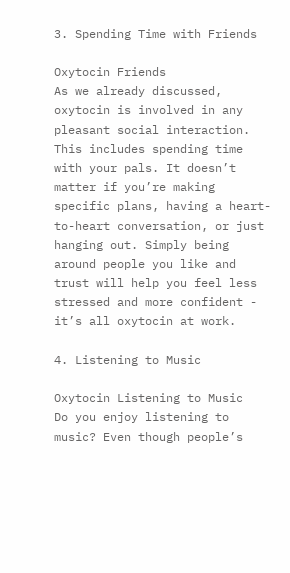3. Spending Time with Friends

Oxytocin Friends
As we already discussed, oxytocin is involved in any pleasant social interaction. This includes spending time with your pals. It doesn’t matter if you’re making specific plans, having a heart-to-heart conversation, or just hanging out. Simply being around people you like and trust will help you feel less stressed and more confident - it’s all oxytocin at work.

4. Listening to Music

Oxytocin Listening to Music
Do you enjoy listening to music? Even though people’s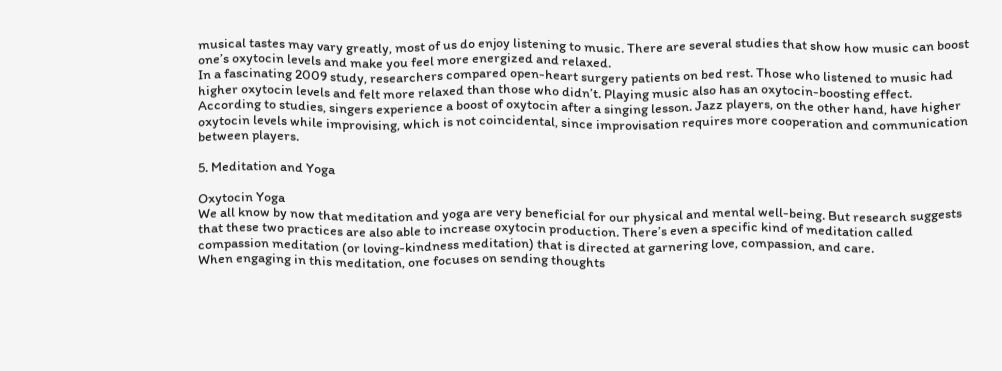musical tastes may vary greatly, most of us do enjoy listening to music. There are several studies that show how music can boost one’s oxytocin levels and make you feel more energized and relaxed.
In a fascinating 2009 study, researchers compared open-heart surgery patients on bed rest. Those who listened to music had higher oxytocin levels and felt more relaxed than those who didn’t. Playing music also has an oxytocin-boosting effect. According to studies, singers experience a boost of oxytocin after a singing lesson. Jazz players, on the other hand, have higher oxytocin levels while improvising, which is not coincidental, since improvisation requires more cooperation and communication between players.

5. Meditation and Yoga

Oxytocin Yoga
We all know by now that meditation and yoga are very beneficial for our physical and mental well-being. But research suggests that these two practices are also able to increase oxytocin production. There’s even a specific kind of meditation called compassion meditation (or loving-kindness meditation) that is directed at garnering love, compassion, and care.
When engaging in this meditation, one focuses on sending thoughts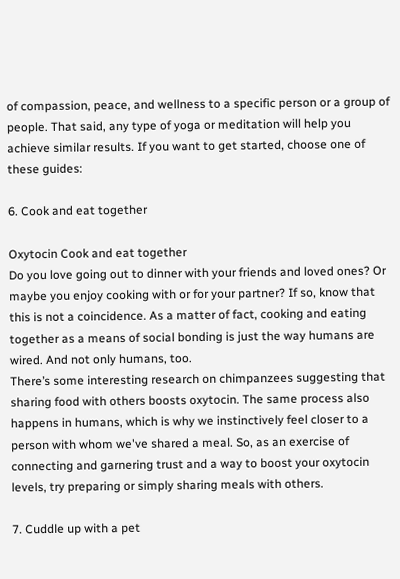of compassion, peace, and wellness to a specific person or a group of people. That said, any type of yoga or meditation will help you achieve similar results. If you want to get started, choose one of these guides:

6. Cook and eat together

Oxytocin Cook and eat together
Do you love going out to dinner with your friends and loved ones? Or maybe you enjoy cooking with or for your partner? If so, know that this is not a coincidence. As a matter of fact, cooking and eating together as a means of social bonding is just the way humans are wired. And not only humans, too.
There’s some interesting research on chimpanzees suggesting that sharing food with others boosts oxytocin. The same process also happens in humans, which is why we instinctively feel closer to a person with whom we've shared a meal. So, as an exercise of connecting and garnering trust and a way to boost your oxytocin levels, try preparing or simply sharing meals with others.

7. Cuddle up with a pet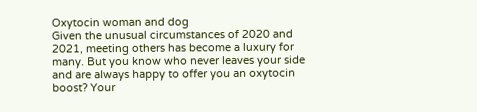Oxytocin woman and dog
Given the unusual circumstances of 2020 and 2021, meeting others has become a luxury for many. But you know who never leaves your side and are always happy to offer you an oxytocin boost? Your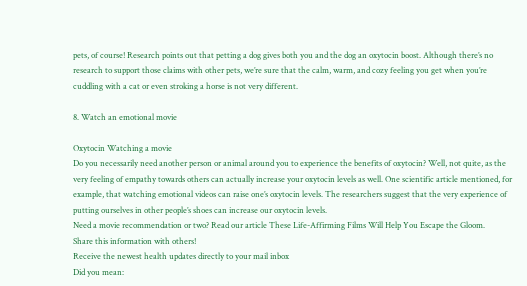pets, of course! Research points out that petting a dog gives both you and the dog an oxytocin boost. Although there’s no research to support those claims with other pets, we’re sure that the calm, warm, and cozy feeling you get when you’re cuddling with a cat or even stroking a horse is not very different.

8. Watch an emotional movie

Oxytocin Watching a movie
Do you necessarily need another person or animal around you to experience the benefits of oxytocin? Well, not quite, as the very feeling of empathy towards others can actually increase your oxytocin levels as well. One scientific article mentioned, for example, that watching emotional videos can raise one’s oxytocin levels. The researchers suggest that the very experience of putting ourselves in other people’s shoes can increase our oxytocin levels.
Need a movie recommendation or two? Read our article These Life-Affirming Films Will Help You Escape the Gloom.
Share this information with others!
Receive the newest health updates directly to your mail inbox
Did you mean: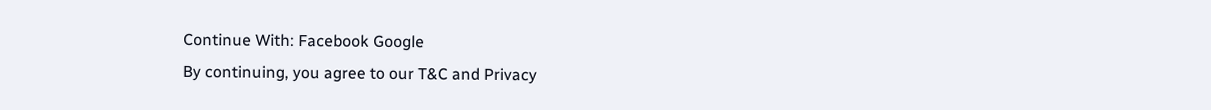Continue With: Facebook Google
By continuing, you agree to our T&C and Privacy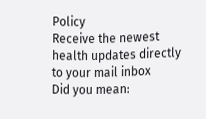Policy
Receive the newest health updates directly to your mail inbox
Did you mean: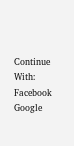Continue With: Facebook Google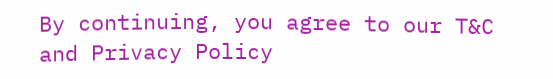By continuing, you agree to our T&C and Privacy Policy